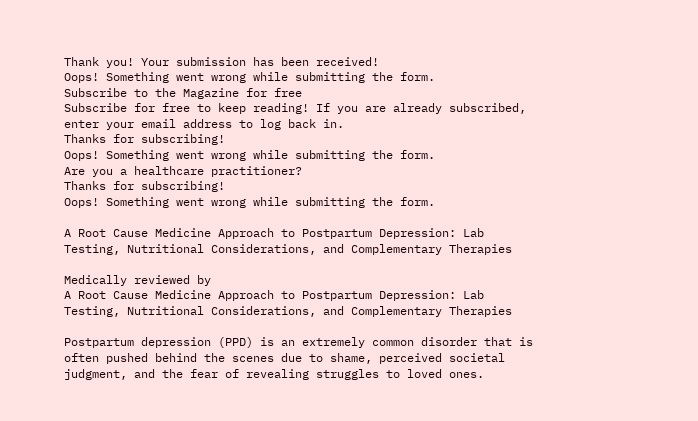Thank you! Your submission has been received!
Oops! Something went wrong while submitting the form.
Subscribe to the Magazine for free
Subscribe for free to keep reading! If you are already subscribed, enter your email address to log back in.
Thanks for subscribing!
Oops! Something went wrong while submitting the form.
Are you a healthcare practitioner?
Thanks for subscribing!
Oops! Something went wrong while submitting the form.

A Root Cause Medicine Approach to Postpartum Depression: Lab Testing, Nutritional Considerations, and Complementary Therapies

Medically reviewed by
A Root Cause Medicine Approach to Postpartum Depression: Lab Testing, Nutritional Considerations, and Complementary Therapies

Postpartum depression (PPD) is an extremely common disorder that is often pushed behind the scenes due to shame, perceived societal judgment, and the fear of revealing struggles to loved ones.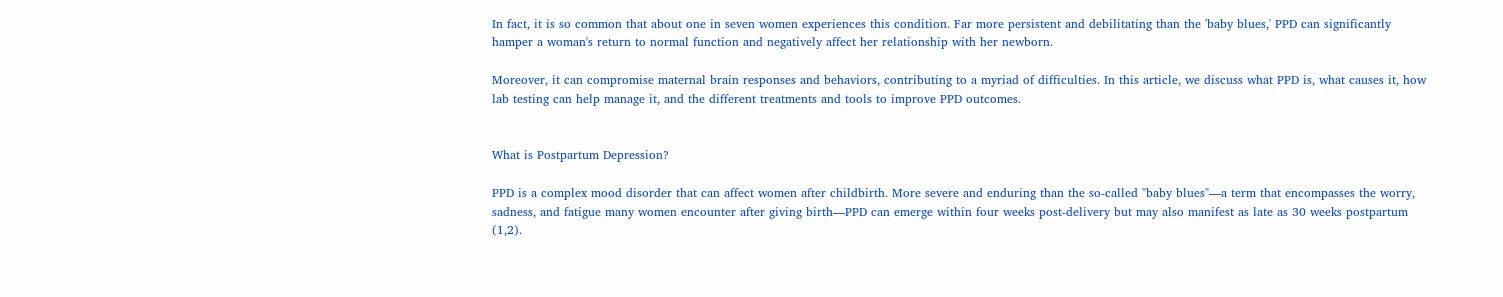In fact, it is so common that about one in seven women experiences this condition. Far more persistent and debilitating than the 'baby blues,' PPD can significantly hamper a woman's return to normal function and negatively affect her relationship with her newborn.

Moreover, it can compromise maternal brain responses and behaviors, contributing to a myriad of difficulties. In this article, we discuss what PPD is, what causes it, how lab testing can help manage it, and the different treatments and tools to improve PPD outcomes.


What is Postpartum Depression?

PPD is a complex mood disorder that can affect women after childbirth. More severe and enduring than the so-called "baby blues"—a term that encompasses the worry, sadness, and fatigue many women encounter after giving birth—PPD can emerge within four weeks post-delivery but may also manifest as late as 30 weeks postpartum (1,2).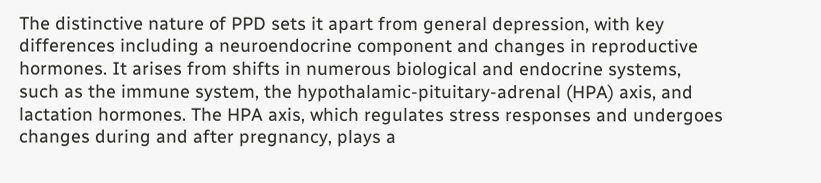The distinctive nature of PPD sets it apart from general depression, with key differences including a neuroendocrine component and changes in reproductive hormones. It arises from shifts in numerous biological and endocrine systems, such as the immune system, the hypothalamic-pituitary-adrenal (HPA) axis, and lactation hormones. The HPA axis, which regulates stress responses and undergoes changes during and after pregnancy, plays a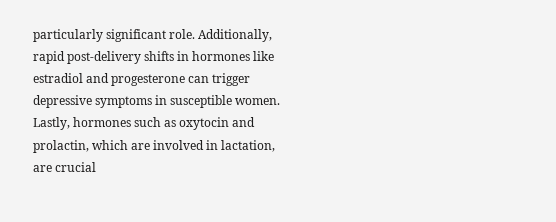particularly significant role. Additionally, rapid post-delivery shifts in hormones like estradiol and progesterone can trigger depressive symptoms in susceptible women. Lastly, hormones such as oxytocin and prolactin, which are involved in lactation, are crucial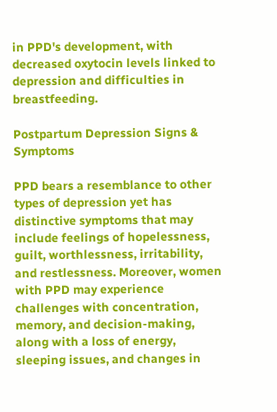in PPD's development, with decreased oxytocin levels linked to depression and difficulties in breastfeeding.

Postpartum Depression Signs & Symptoms

PPD bears a resemblance to other types of depression yet has distinctive symptoms that may include feelings of hopelessness, guilt, worthlessness, irritability, and restlessness. Moreover, women with PPD may experience challenges with concentration, memory, and decision-making, along with a loss of energy, sleeping issues, and changes in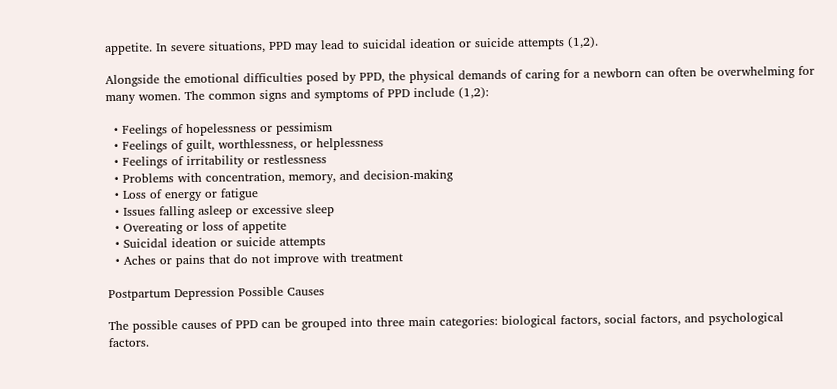appetite. In severe situations, PPD may lead to suicidal ideation or suicide attempts (1,2).

Alongside the emotional difficulties posed by PPD, the physical demands of caring for a newborn can often be overwhelming for many women. The common signs and symptoms of PPD include (1,2):

  • Feelings of hopelessness or pessimism
  • Feelings of guilt, worthlessness, or helplessness
  • Feelings of irritability or restlessness
  • Problems with concentration, memory, and decision-making
  • Loss of energy or fatigue
  • Issues falling asleep or excessive sleep
  • Overeating or loss of appetite
  • Suicidal ideation or suicide attempts
  • Aches or pains that do not improve with treatment

Postpartum Depression Possible Causes

The possible causes of PPD can be grouped into three main categories: biological factors, social factors, and psychological factors.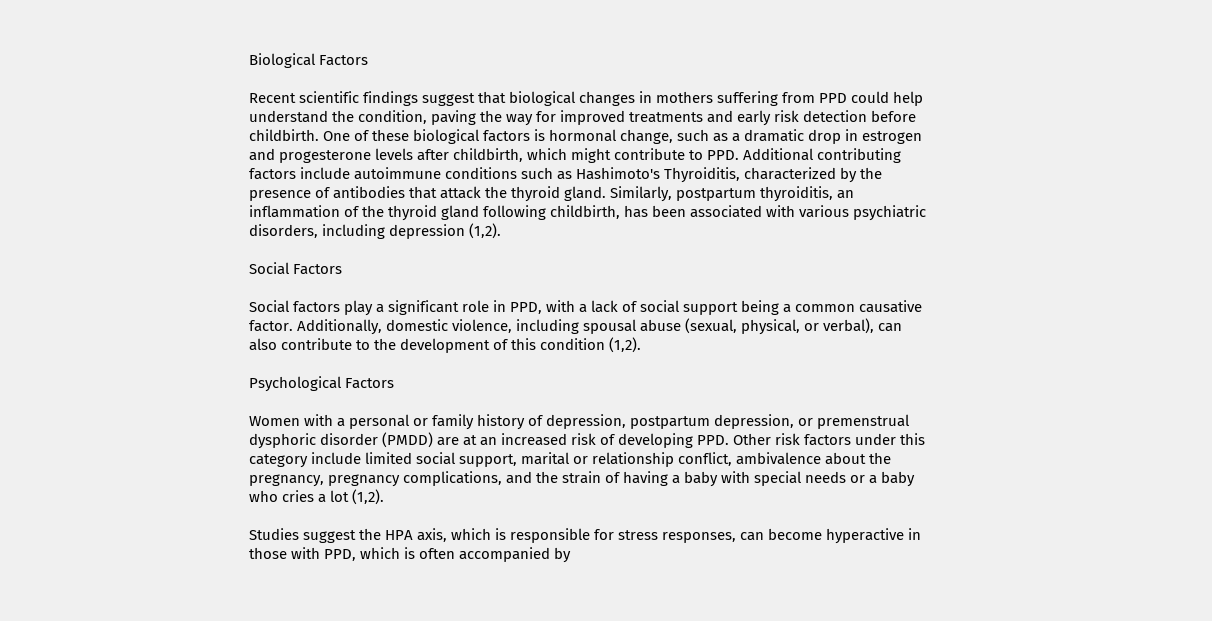Biological Factors

Recent scientific findings suggest that biological changes in mothers suffering from PPD could help understand the condition, paving the way for improved treatments and early risk detection before childbirth. One of these biological factors is hormonal change, such as a dramatic drop in estrogen and progesterone levels after childbirth, which might contribute to PPD. Additional contributing factors include autoimmune conditions such as Hashimoto's Thyroiditis, characterized by the presence of antibodies that attack the thyroid gland. Similarly, postpartum thyroiditis, an inflammation of the thyroid gland following childbirth, has been associated with various psychiatric disorders, including depression (1,2).

Social Factors

Social factors play a significant role in PPD, with a lack of social support being a common causative factor. Additionally, domestic violence, including spousal abuse (sexual, physical, or verbal), can also contribute to the development of this condition (1,2).

Psychological Factors

Women with a personal or family history of depression, postpartum depression, or premenstrual dysphoric disorder (PMDD) are at an increased risk of developing PPD. Other risk factors under this category include limited social support, marital or relationship conflict, ambivalence about the pregnancy, pregnancy complications, and the strain of having a baby with special needs or a baby who cries a lot (1,2).

Studies suggest the HPA axis, which is responsible for stress responses, can become hyperactive in those with PPD, which is often accompanied by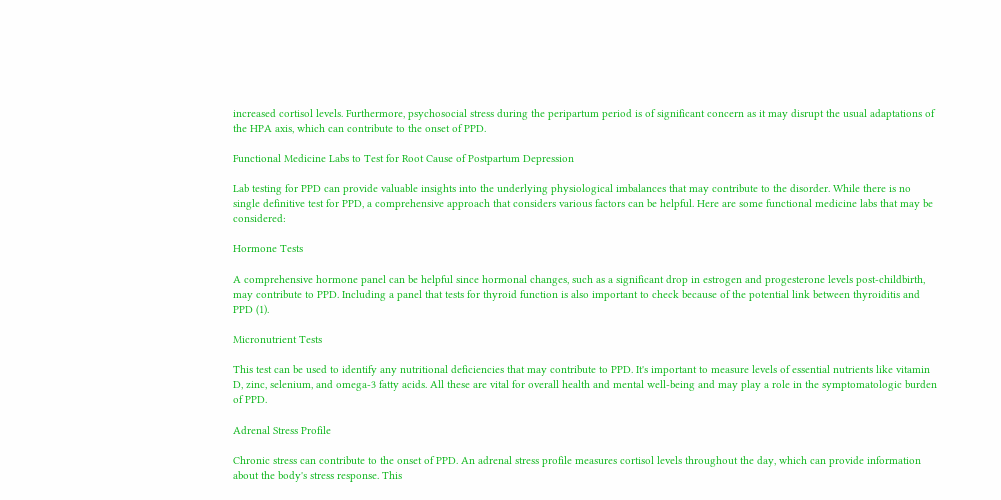increased cortisol levels. Furthermore, psychosocial stress during the peripartum period is of significant concern as it may disrupt the usual adaptations of the HPA axis, which can contribute to the onset of PPD.

Functional Medicine Labs to Test for Root Cause of Postpartum Depression

Lab testing for PPD can provide valuable insights into the underlying physiological imbalances that may contribute to the disorder. While there is no single definitive test for PPD, a comprehensive approach that considers various factors can be helpful. Here are some functional medicine labs that may be considered:

Hormone Tests

A comprehensive hormone panel can be helpful since hormonal changes, such as a significant drop in estrogen and progesterone levels post-childbirth, may contribute to PPD. Including a panel that tests for thyroid function is also important to check because of the potential link between thyroiditis and PPD (1).

Micronutrient Tests

This test can be used to identify any nutritional deficiencies that may contribute to PPD. It's important to measure levels of essential nutrients like vitamin D, zinc, selenium, and omega-3 fatty acids. All these are vital for overall health and mental well-being and may play a role in the symptomatologic burden of PPD.

Adrenal Stress Profile

Chronic stress can contribute to the onset of PPD. An adrenal stress profile measures cortisol levels throughout the day, which can provide information about the body's stress response. This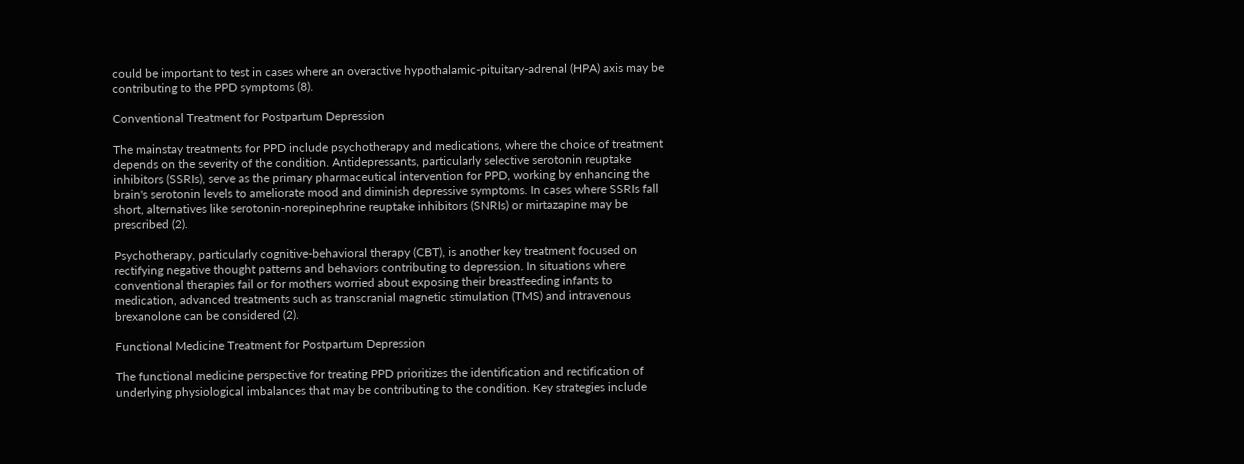could be important to test in cases where an overactive hypothalamic-pituitary-adrenal (HPA) axis may be contributing to the PPD symptoms (8).

Conventional Treatment for Postpartum Depression

The mainstay treatments for PPD include psychotherapy and medications, where the choice of treatment depends on the severity of the condition. Antidepressants, particularly selective serotonin reuptake inhibitors (SSRIs), serve as the primary pharmaceutical intervention for PPD, working by enhancing the brain's serotonin levels to ameliorate mood and diminish depressive symptoms. In cases where SSRIs fall short, alternatives like serotonin-norepinephrine reuptake inhibitors (SNRIs) or mirtazapine may be prescribed (2).

Psychotherapy, particularly cognitive-behavioral therapy (CBT), is another key treatment focused on rectifying negative thought patterns and behaviors contributing to depression. In situations where conventional therapies fail or for mothers worried about exposing their breastfeeding infants to medication, advanced treatments such as transcranial magnetic stimulation (TMS) and intravenous brexanolone can be considered (2).

Functional Medicine Treatment for Postpartum Depression

The functional medicine perspective for treating PPD prioritizes the identification and rectification of underlying physiological imbalances that may be contributing to the condition. Key strategies include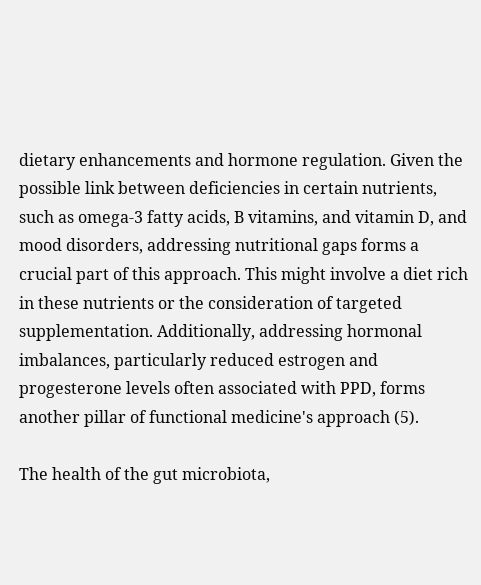dietary enhancements and hormone regulation. Given the possible link between deficiencies in certain nutrients, such as omega-3 fatty acids, B vitamins, and vitamin D, and mood disorders, addressing nutritional gaps forms a crucial part of this approach. This might involve a diet rich in these nutrients or the consideration of targeted supplementation. Additionally, addressing hormonal imbalances, particularly reduced estrogen and progesterone levels often associated with PPD, forms another pillar of functional medicine's approach (5).

The health of the gut microbiota,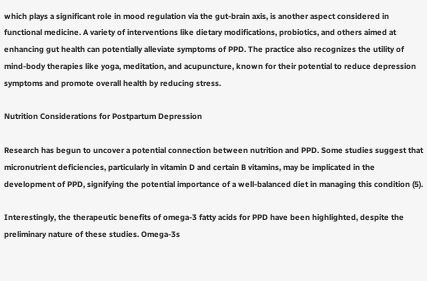which plays a significant role in mood regulation via the gut-brain axis, is another aspect considered in functional medicine. A variety of interventions like dietary modifications, probiotics, and others aimed at enhancing gut health can potentially alleviate symptoms of PPD. The practice also recognizes the utility of mind-body therapies like yoga, meditation, and acupuncture, known for their potential to reduce depression symptoms and promote overall health by reducing stress.

Nutrition Considerations for Postpartum Depression

Research has begun to uncover a potential connection between nutrition and PPD. Some studies suggest that micronutrient deficiencies, particularly in vitamin D and certain B vitamins, may be implicated in the development of PPD, signifying the potential importance of a well-balanced diet in managing this condition (5).

Interestingly, the therapeutic benefits of omega-3 fatty acids for PPD have been highlighted, despite the preliminary nature of these studies. Omega-3s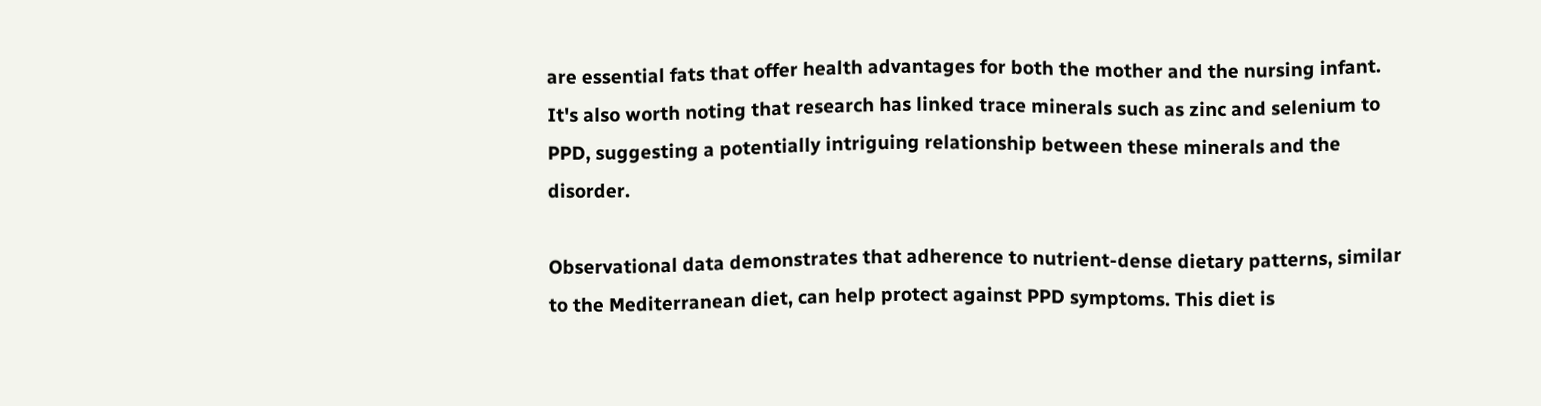are essential fats that offer health advantages for both the mother and the nursing infant. It's also worth noting that research has linked trace minerals such as zinc and selenium to PPD, suggesting a potentially intriguing relationship between these minerals and the disorder.

Observational data demonstrates that adherence to nutrient-dense dietary patterns, similar to the Mediterranean diet, can help protect against PPD symptoms. This diet is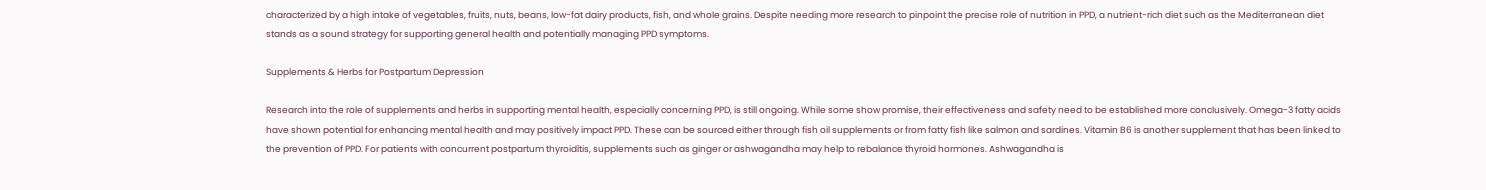characterized by a high intake of vegetables, fruits, nuts, beans, low-fat dairy products, fish, and whole grains. Despite needing more research to pinpoint the precise role of nutrition in PPD, a nutrient-rich diet such as the Mediterranean diet stands as a sound strategy for supporting general health and potentially managing PPD symptoms.

Supplements & Herbs for Postpartum Depression

Research into the role of supplements and herbs in supporting mental health, especially concerning PPD, is still ongoing. While some show promise, their effectiveness and safety need to be established more conclusively. Omega-3 fatty acids have shown potential for enhancing mental health and may positively impact PPD. These can be sourced either through fish oil supplements or from fatty fish like salmon and sardines. Vitamin B6 is another supplement that has been linked to the prevention of PPD. For patients with concurrent postpartum thyroiditis, supplements such as ginger or ashwagandha may help to rebalance thyroid hormones. Ashwagandha is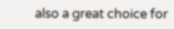also a great choice for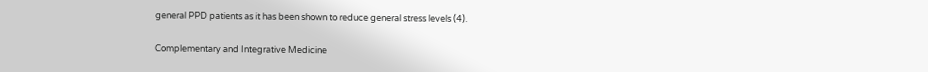general PPD patients as it has been shown to reduce general stress levels (4).

Complementary and Integrative Medicine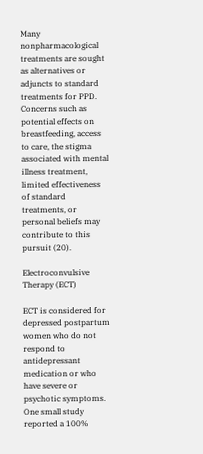Many nonpharmacological treatments are sought as alternatives or adjuncts to standard treatments for PPD. Concerns such as potential effects on breastfeeding, access to care, the stigma associated with mental illness treatment, limited effectiveness of standard treatments, or personal beliefs may contribute to this pursuit (20).

Electroconvulsive Therapy (ECT)

ECT is considered for depressed postpartum women who do not respond to antidepressant medication or who have severe or psychotic symptoms. One small study reported a 100%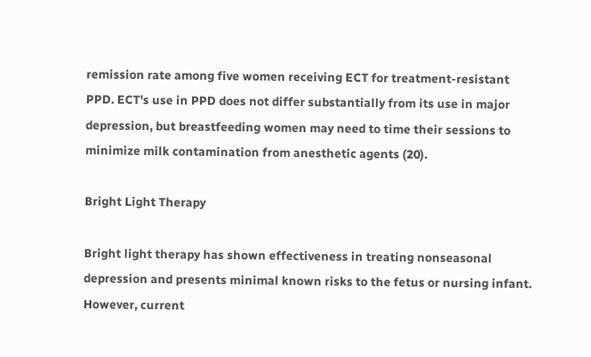remission rate among five women receiving ECT for treatment-resistant PPD. ECT's use in PPD does not differ substantially from its use in major depression, but breastfeeding women may need to time their sessions to minimize milk contamination from anesthetic agents (20).

Bright Light Therapy

Bright light therapy has shown effectiveness in treating nonseasonal depression and presents minimal known risks to the fetus or nursing infant. However, current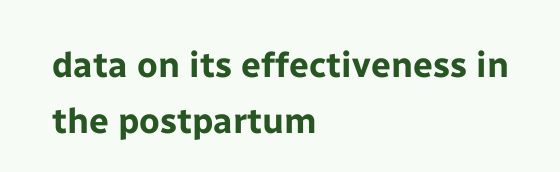data on its effectiveness in the postpartum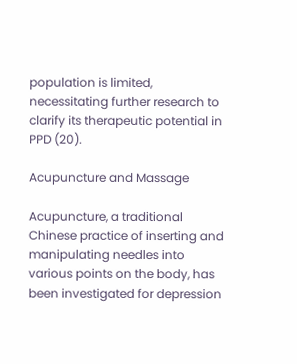population is limited, necessitating further research to clarify its therapeutic potential in PPD (20).

Acupuncture and Massage

Acupuncture, a traditional Chinese practice of inserting and manipulating needles into various points on the body, has been investigated for depression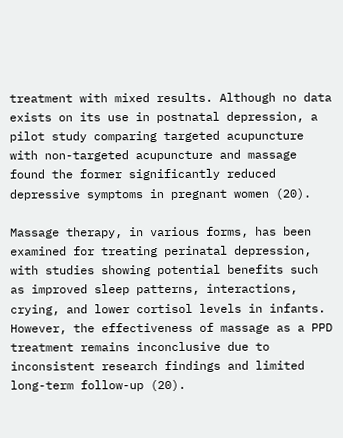treatment with mixed results. Although no data exists on its use in postnatal depression, a pilot study comparing targeted acupuncture with non-targeted acupuncture and massage found the former significantly reduced depressive symptoms in pregnant women (20).

Massage therapy, in various forms, has been examined for treating perinatal depression, with studies showing potential benefits such as improved sleep patterns, interactions, crying, and lower cortisol levels in infants. However, the effectiveness of massage as a PPD treatment remains inconclusive due to inconsistent research findings and limited long-term follow-up (20).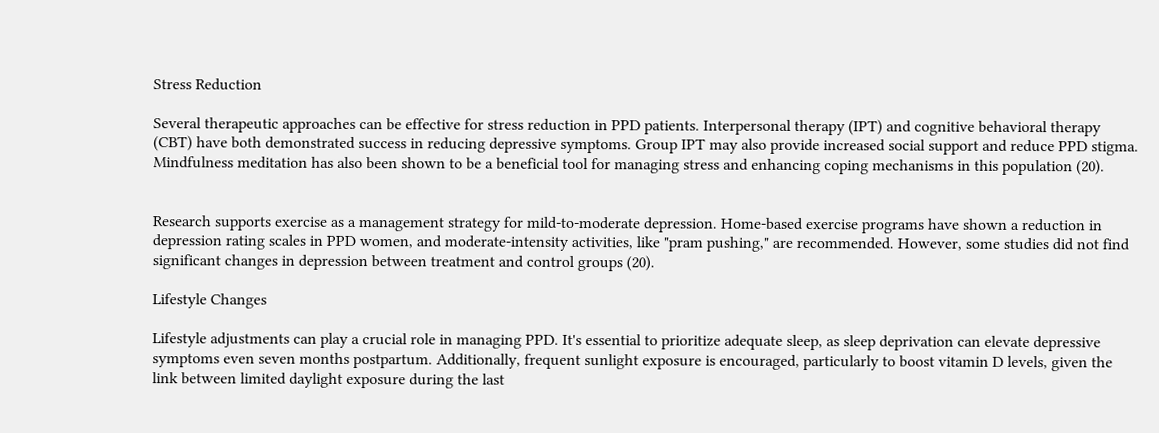Stress Reduction

Several therapeutic approaches can be effective for stress reduction in PPD patients. Interpersonal therapy (IPT) and cognitive behavioral therapy (CBT) have both demonstrated success in reducing depressive symptoms. Group IPT may also provide increased social support and reduce PPD stigma. Mindfulness meditation has also been shown to be a beneficial tool for managing stress and enhancing coping mechanisms in this population (20).


Research supports exercise as a management strategy for mild-to-moderate depression. Home-based exercise programs have shown a reduction in depression rating scales in PPD women, and moderate-intensity activities, like "pram pushing," are recommended. However, some studies did not find significant changes in depression between treatment and control groups (20).

Lifestyle Changes

Lifestyle adjustments can play a crucial role in managing PPD. It's essential to prioritize adequate sleep, as sleep deprivation can elevate depressive symptoms even seven months postpartum. Additionally, frequent sunlight exposure is encouraged, particularly to boost vitamin D levels, given the link between limited daylight exposure during the last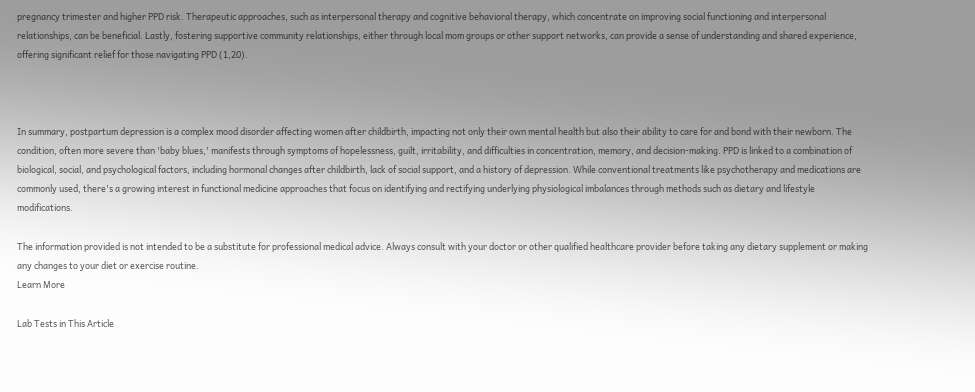pregnancy trimester and higher PPD risk. Therapeutic approaches, such as interpersonal therapy and cognitive behavioral therapy, which concentrate on improving social functioning and interpersonal relationships, can be beneficial. Lastly, fostering supportive community relationships, either through local mom groups or other support networks, can provide a sense of understanding and shared experience, offering significant relief for those navigating PPD (1,20).



In summary, postpartum depression is a complex mood disorder affecting women after childbirth, impacting not only their own mental health but also their ability to care for and bond with their newborn. The condition, often more severe than 'baby blues,' manifests through symptoms of hopelessness, guilt, irritability, and difficulties in concentration, memory, and decision-making. PPD is linked to a combination of biological, social, and psychological factors, including hormonal changes after childbirth, lack of social support, and a history of depression. While conventional treatments like psychotherapy and medications are commonly used, there's a growing interest in functional medicine approaches that focus on identifying and rectifying underlying physiological imbalances through methods such as dietary and lifestyle modifications.

The information provided is not intended to be a substitute for professional medical advice. Always consult with your doctor or other qualified healthcare provider before taking any dietary supplement or making any changes to your diet or exercise routine.
Learn More

Lab Tests in This Article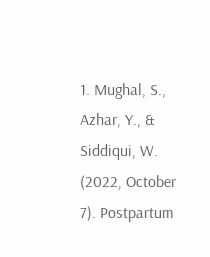1. Mughal, S., Azhar, Y., & Siddiqui, W. (2022, October 7). Postpartum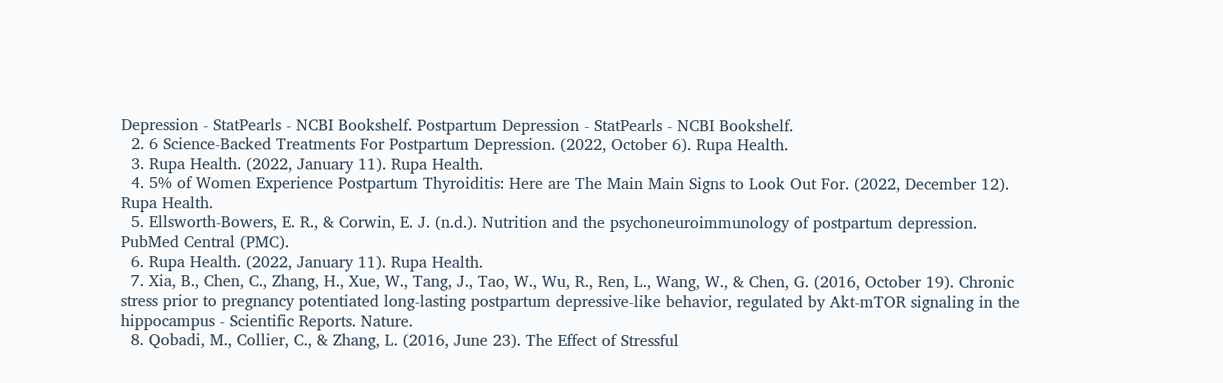Depression - StatPearls - NCBI Bookshelf. Postpartum Depression - StatPearls - NCBI Bookshelf.
  2. 6 Science-Backed Treatments For Postpartum Depression. (2022, October 6). Rupa Health.
  3. Rupa Health. (2022, January 11). Rupa Health.
  4. 5% of Women Experience Postpartum Thyroiditis: Here are The Main Main Signs to Look Out For. (2022, December 12). Rupa Health.
  5. Ellsworth-Bowers, E. R., & Corwin, E. J. (n.d.). Nutrition and the psychoneuroimmunology of postpartum depression. PubMed Central (PMC).
  6. Rupa Health. (2022, January 11). Rupa Health.
  7. Xia, B., Chen, C., Zhang, H., Xue, W., Tang, J., Tao, W., Wu, R., Ren, L., Wang, W., & Chen, G. (2016, October 19). Chronic stress prior to pregnancy potentiated long-lasting postpartum depressive-like behavior, regulated by Akt-mTOR signaling in the hippocampus - Scientific Reports. Nature.
  8. Qobadi, M., Collier, C., & Zhang, L. (2016, June 23). The Effect of Stressful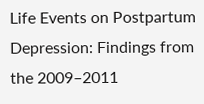Life Events on Postpartum Depression: Findings from the 2009–2011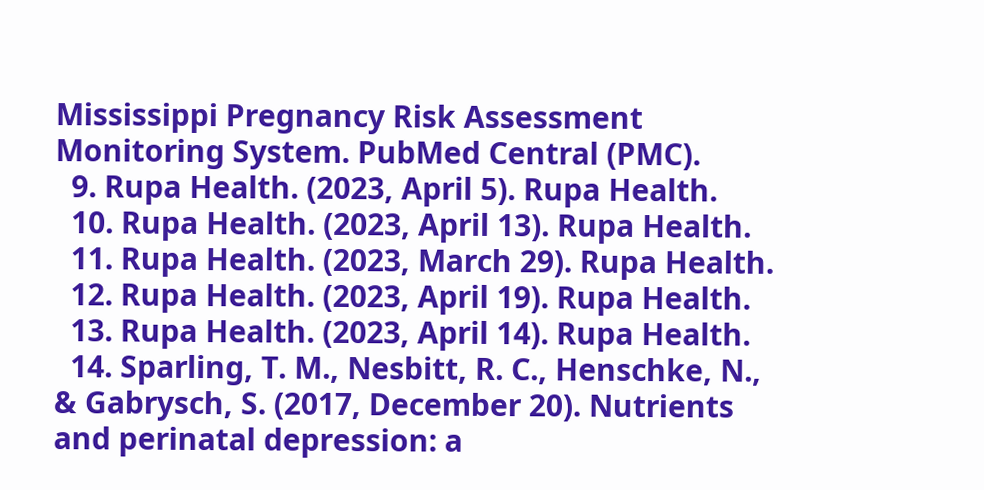Mississippi Pregnancy Risk Assessment Monitoring System. PubMed Central (PMC).
  9. Rupa Health. (2023, April 5). Rupa Health.
  10. Rupa Health. (2023, April 13). Rupa Health.
  11. Rupa Health. (2023, March 29). Rupa Health.
  12. Rupa Health. (2023, April 19). Rupa Health.
  13. Rupa Health. (2023, April 14). Rupa Health.
  14. Sparling, T. M., Nesbitt, R. C., Henschke, N., & Gabrysch, S. (2017, December 20). Nutrients and perinatal depression: a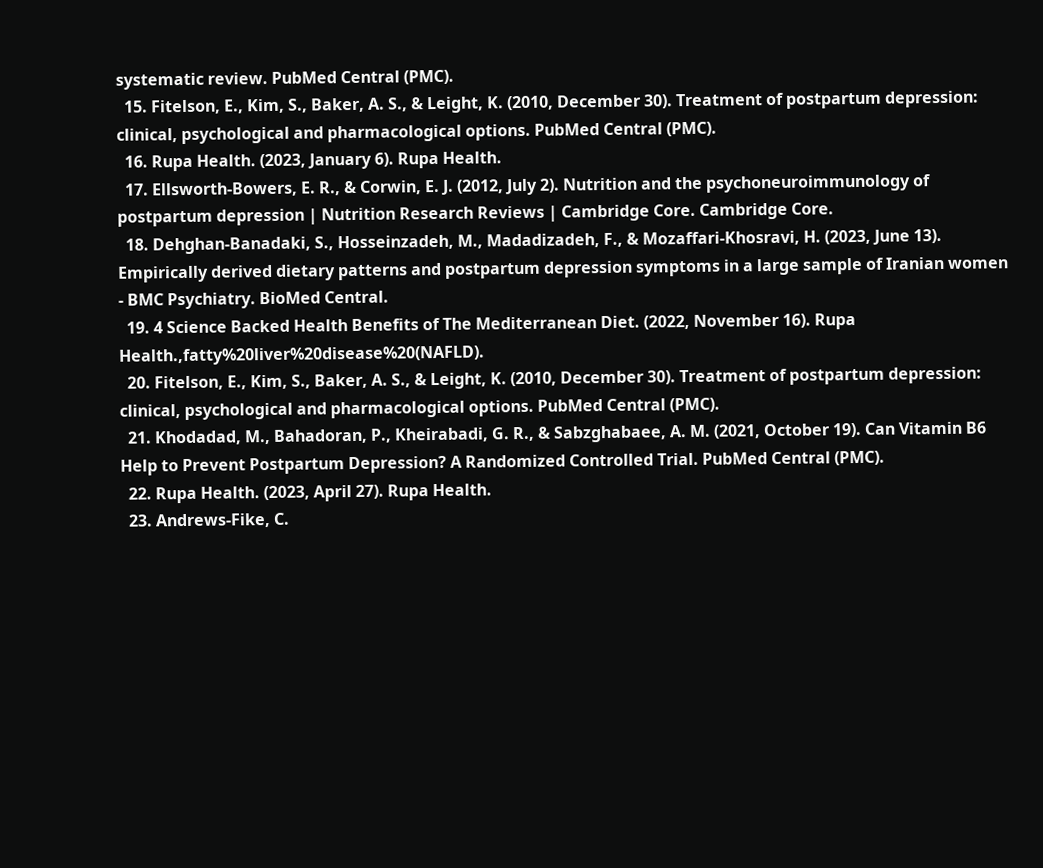systematic review. PubMed Central (PMC).
  15. Fitelson, E., Kim, S., Baker, A. S., & Leight, K. (2010, December 30). Treatment of postpartum depression: clinical, psychological and pharmacological options. PubMed Central (PMC).
  16. Rupa Health. (2023, January 6). Rupa Health.
  17. Ellsworth-Bowers, E. R., & Corwin, E. J. (2012, July 2). Nutrition and the psychoneuroimmunology of postpartum depression | Nutrition Research Reviews | Cambridge Core. Cambridge Core.
  18. Dehghan-Banadaki, S., Hosseinzadeh, M., Madadizadeh, F., & Mozaffari-Khosravi, H. (2023, June 13). Empirically derived dietary patterns and postpartum depression symptoms in a large sample of Iranian women - BMC Psychiatry. BioMed Central.
  19. 4 Science Backed Health Benefits of The Mediterranean Diet. (2022, November 16). Rupa Health.,fatty%20liver%20disease%20(NAFLD).
  20. Fitelson, E., Kim, S., Baker, A. S., & Leight, K. (2010, December 30). Treatment of postpartum depression: clinical, psychological and pharmacological options. PubMed Central (PMC).
  21. Khodadad, M., Bahadoran, P., Kheirabadi, G. R., & Sabzghabaee, A. M. (2021, October 19). Can Vitamin B6 Help to Prevent Postpartum Depression? A Randomized Controlled Trial. PubMed Central (PMC).
  22. Rupa Health. (2023, April 27). Rupa Health.
  23. Andrews-Fike, C.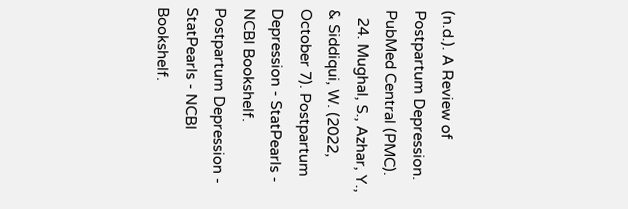(n.d.). A Review of Postpartum Depression. PubMed Central (PMC).
  24. Mughal, S., Azhar, Y., & Siddiqui, W. (2022, October 7). Postpartum Depression - StatPearls - NCBI Bookshelf. Postpartum Depression - StatPearls - NCBI Bookshelf.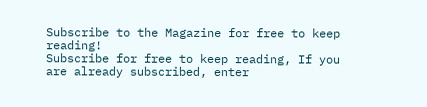Subscribe to the Magazine for free to keep reading!
Subscribe for free to keep reading, If you are already subscribed, enter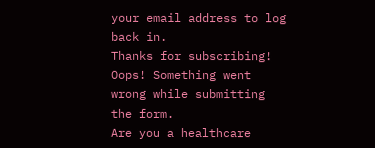your email address to log back in.
Thanks for subscribing!
Oops! Something went wrong while submitting the form.
Are you a healthcare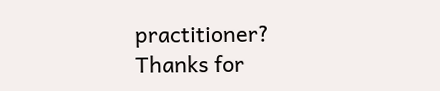practitioner?
Thanks for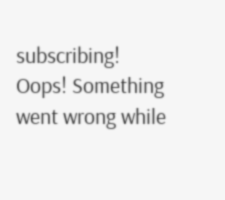subscribing!
Oops! Something went wrong while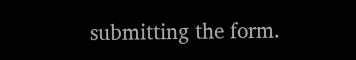submitting the form.